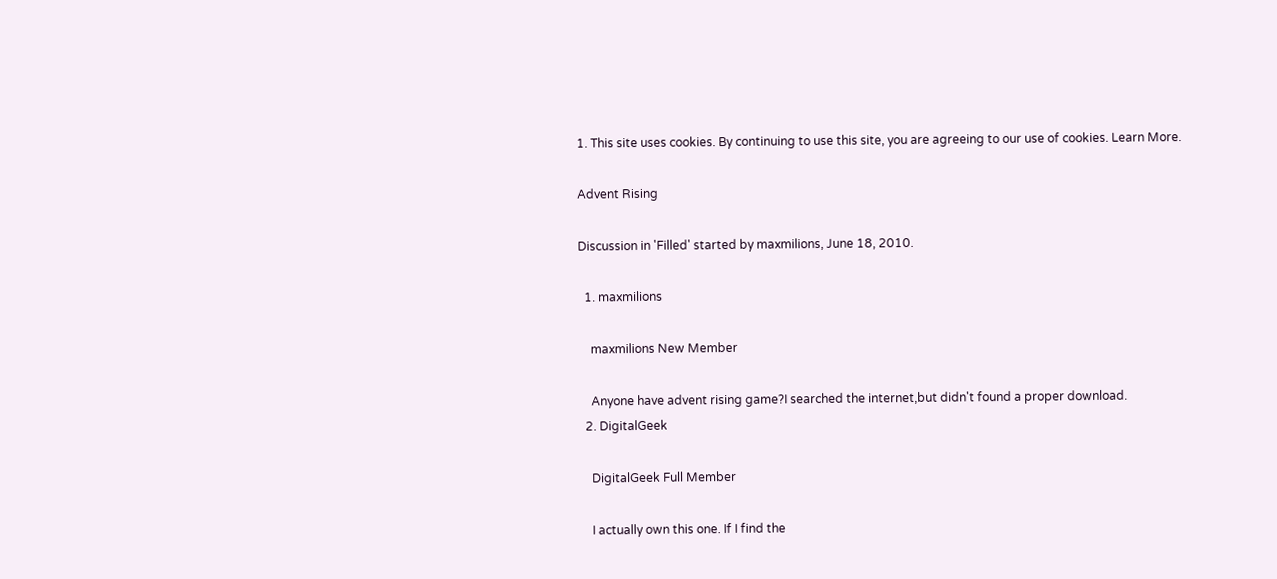1. This site uses cookies. By continuing to use this site, you are agreeing to our use of cookies. Learn More.

Advent Rising

Discussion in 'Filled' started by maxmilions, June 18, 2010.

  1. maxmilions

    maxmilions New Member

    Anyone have advent rising game?I searched the internet,but didn't found a proper download.
  2. DigitalGeek

    DigitalGeek Full Member

    I actually own this one. If I find the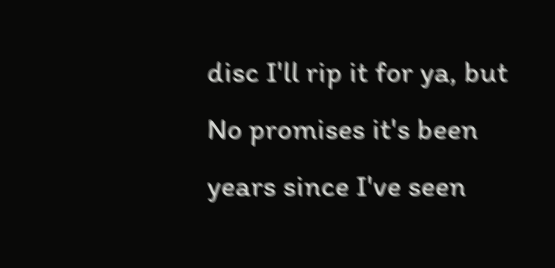disc I'll rip it for ya, but No promises it's been years since I've seen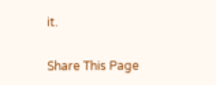it.

Share This Page